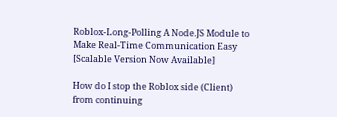Roblox-Long-Polling A Node.JS Module to Make Real-Time Communication Easy [Scalable Version Now Available]

How do I stop the Roblox side (Client) from continuing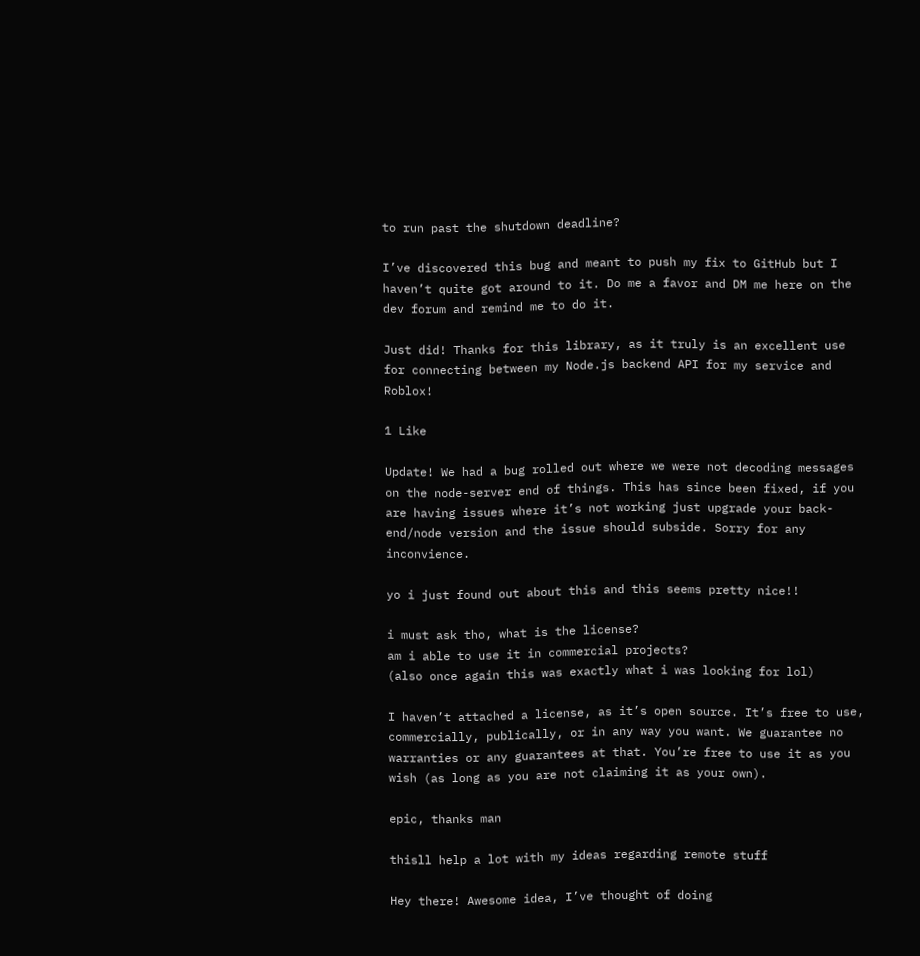to run past the shutdown deadline?

I’ve discovered this bug and meant to push my fix to GitHub but I haven’t quite got around to it. Do me a favor and DM me here on the dev forum and remind me to do it.

Just did! Thanks for this library, as it truly is an excellent use for connecting between my Node.js backend API for my service and Roblox!

1 Like

Update! We had a bug rolled out where we were not decoding messages on the node-server end of things. This has since been fixed, if you are having issues where it’s not working just upgrade your back-end/node version and the issue should subside. Sorry for any inconvience.

yo i just found out about this and this seems pretty nice!!

i must ask tho, what is the license?
am i able to use it in commercial projects?
(also once again this was exactly what i was looking for lol)

I haven’t attached a license, as it’s open source. It’s free to use, commercially, publically, or in any way you want. We guarantee no warranties or any guarantees at that. You’re free to use it as you wish (as long as you are not claiming it as your own).

epic, thanks man

thisll help a lot with my ideas regarding remote stuff

Hey there! Awesome idea, I’ve thought of doing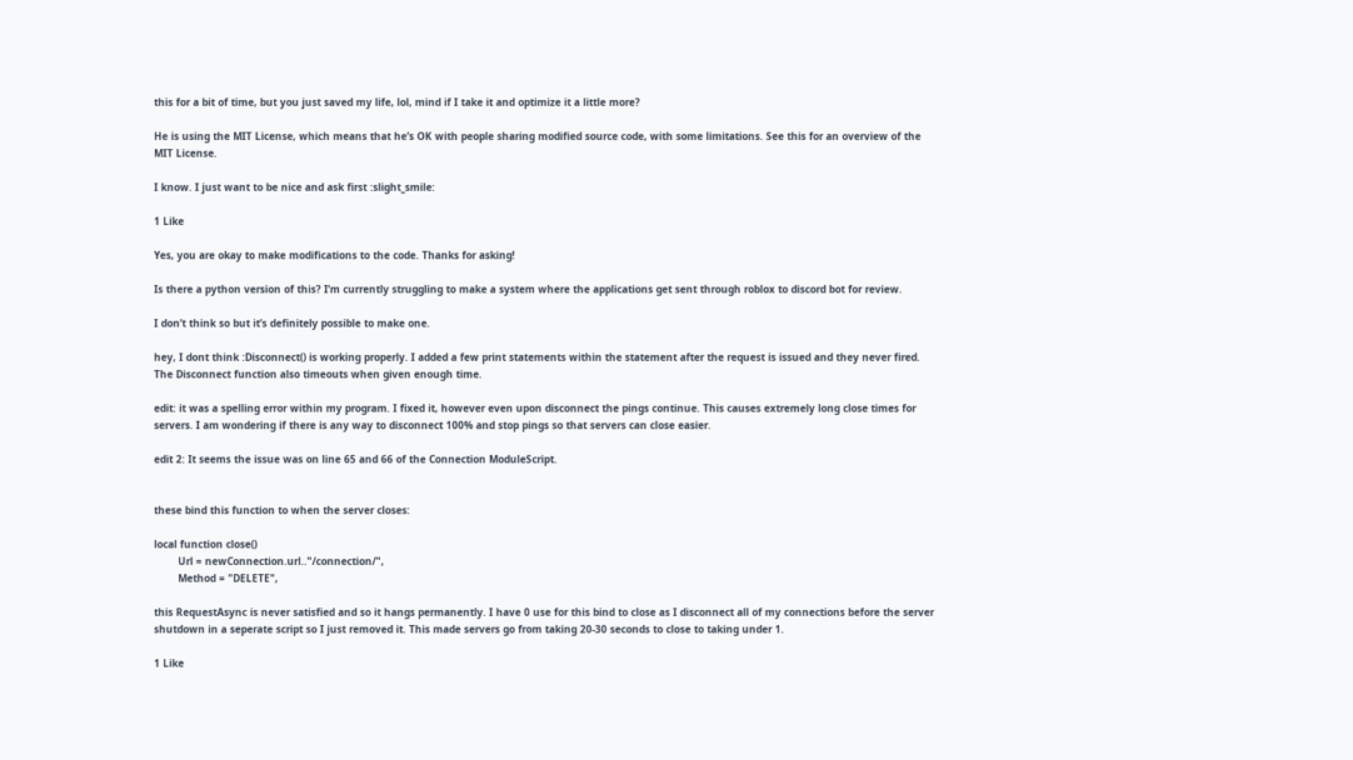this for a bit of time, but you just saved my life, lol, mind if I take it and optimize it a little more?

He is using the MIT License, which means that he’s OK with people sharing modified source code, with some limitations. See this for an overview of the MIT License.

I know. I just want to be nice and ask first :slight_smile:

1 Like

Yes, you are okay to make modifications to the code. Thanks for asking!

Is there a python version of this? I’m currently struggling to make a system where the applications get sent through roblox to discord bot for review.

I don’t think so but it’s definitely possible to make one.

hey, I dont think :Disconnect() is working properly. I added a few print statements within the statement after the request is issued and they never fired. The Disconnect function also timeouts when given enough time.

edit: it was a spelling error within my program. I fixed it, however even upon disconnect the pings continue. This causes extremely long close times for servers. I am wondering if there is any way to disconnect 100% and stop pings so that servers can close easier.

edit 2: It seems the issue was on line 65 and 66 of the Connection ModuleScript.


these bind this function to when the server closes:

local function close()
        Url = newConnection.url.."/connection/",
        Method = "DELETE",

this RequestAsync is never satisfied and so it hangs permanently. I have 0 use for this bind to close as I disconnect all of my connections before the server shutdown in a seperate script so I just removed it. This made servers go from taking 20-30 seconds to close to taking under 1.

1 Like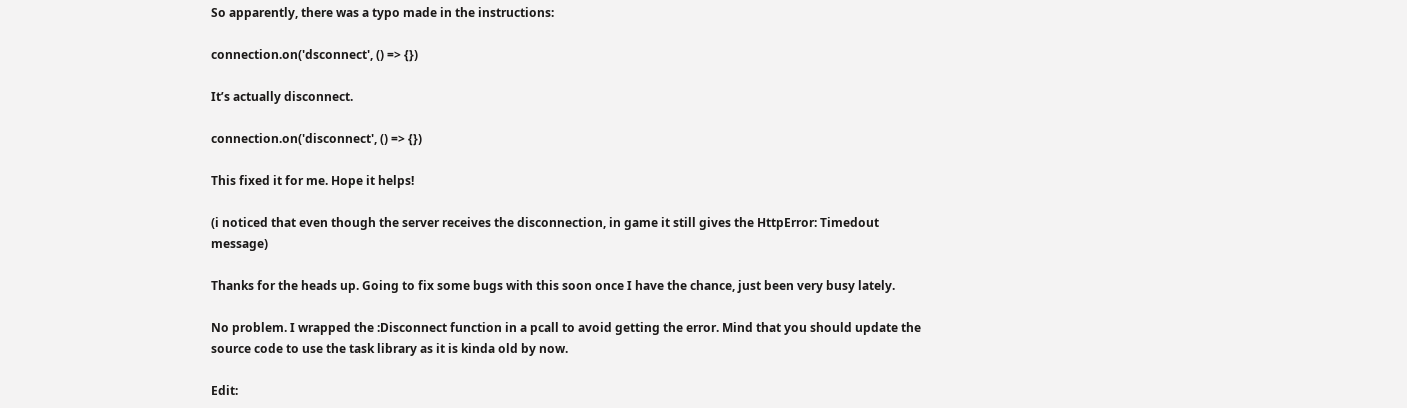So apparently, there was a typo made in the instructions:

connection.on('dsconnect', () => {})

It’s actually disconnect.

connection.on('disconnect', () => {})

This fixed it for me. Hope it helps!

(i noticed that even though the server receives the disconnection, in game it still gives the HttpError: Timedout message)

Thanks for the heads up. Going to fix some bugs with this soon once I have the chance, just been very busy lately.

No problem. I wrapped the :Disconnect function in a pcall to avoid getting the error. Mind that you should update the source code to use the task library as it is kinda old by now.

Edit: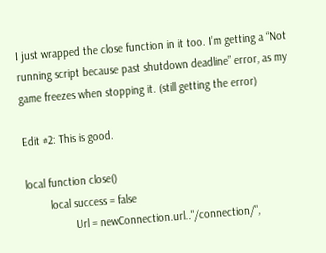I just wrapped the close function in it too. I’m getting a “Not running script because past shutdown deadline” error, as my game freezes when stopping it. (still getting the error)

Edit #2: This is good.

local function close()
        local success = false
                Url = newConnection.url.."/connection/",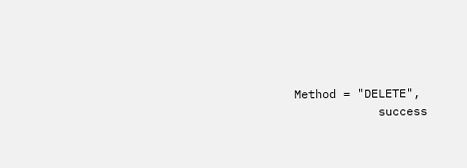Method = "DELETE",
            success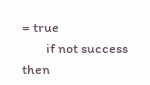= true
        if not success then